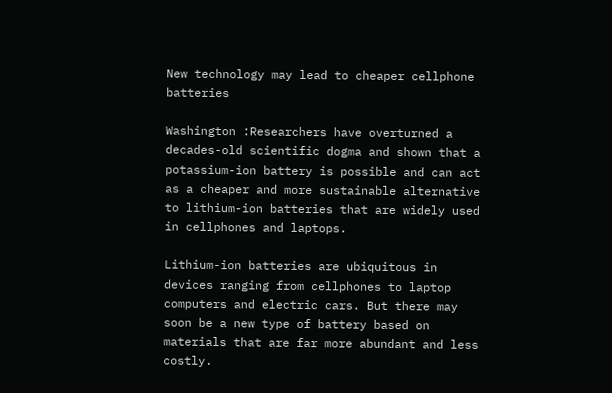New technology may lead to cheaper cellphone batteries

Washington :Researchers have overturned a decades-old scientific dogma and shown that a potassium-ion battery is possible and can act as a cheaper and more sustainable alternative to lithium-ion batteries that are widely used in cellphones and laptops.

Lithium-ion batteries are ubiquitous in devices ranging from cellphones to laptop computers and electric cars. But there may soon be a new type of battery based on materials that are far more abundant and less costly.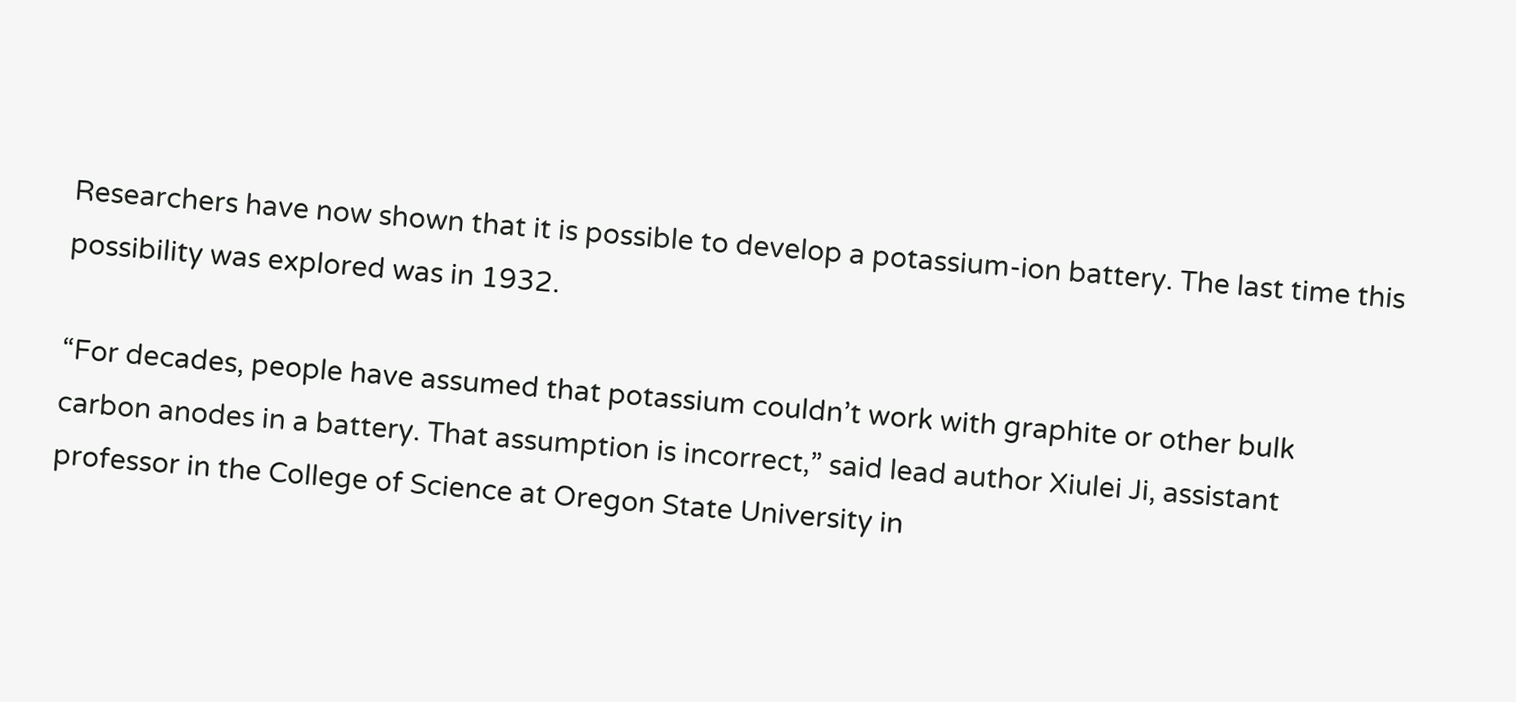Researchers have now shown that it is possible to develop a potassium-ion battery. The last time this possibility was explored was in 1932.

“For decades, people have assumed that potassium couldn’t work with graphite or other bulk carbon anodes in a battery. That assumption is incorrect,” said lead author Xiulei Ji, assistant professor in the College of Science at Oregon State University in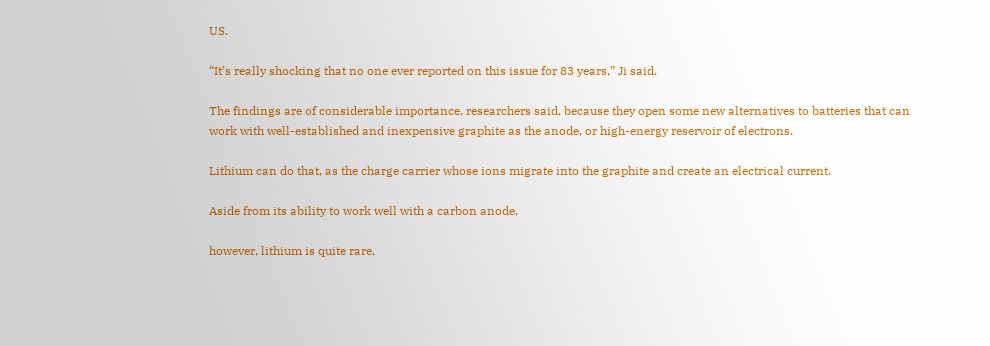US.

“It’s really shocking that no one ever reported on this issue for 83 years,” Ji said.

The findings are of considerable importance, researchers said, because they open some new alternatives to batteries that can work with well-established and inexpensive graphite as the anode, or high-energy reservoir of electrons.

Lithium can do that, as the charge carrier whose ions migrate into the graphite and create an electrical current.

Aside from its ability to work well with a carbon anode,

however, lithium is quite rare,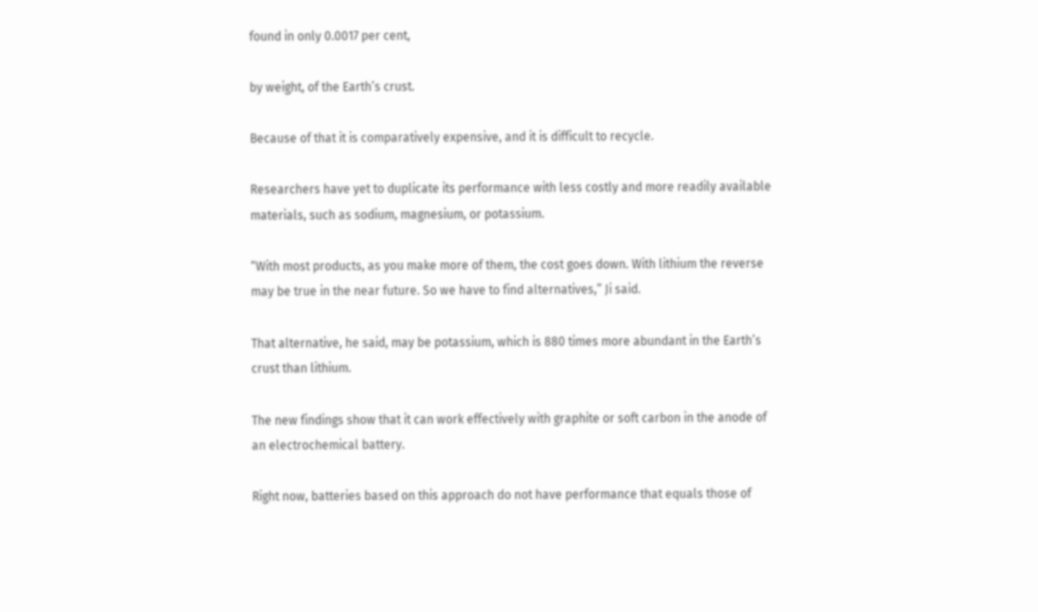found in only 0.0017 per cent,

by weight, of the Earth’s crust.

Because of that it is comparatively expensive, and it is difficult to recycle.

Researchers have yet to duplicate its performance with less costly and more readily available materials, such as sodium, magnesium, or potassium.

“With most products, as you make more of them, the cost goes down. With lithium the reverse may be true in the near future. So we have to find alternatives,” Ji said.

That alternative, he said, may be potassium, which is 880 times more abundant in the Earth’s crust than lithium.

The new findings show that it can work effectively with graphite or soft carbon in the anode of an electrochemical battery.

Right now, batteries based on this approach do not have performance that equals those of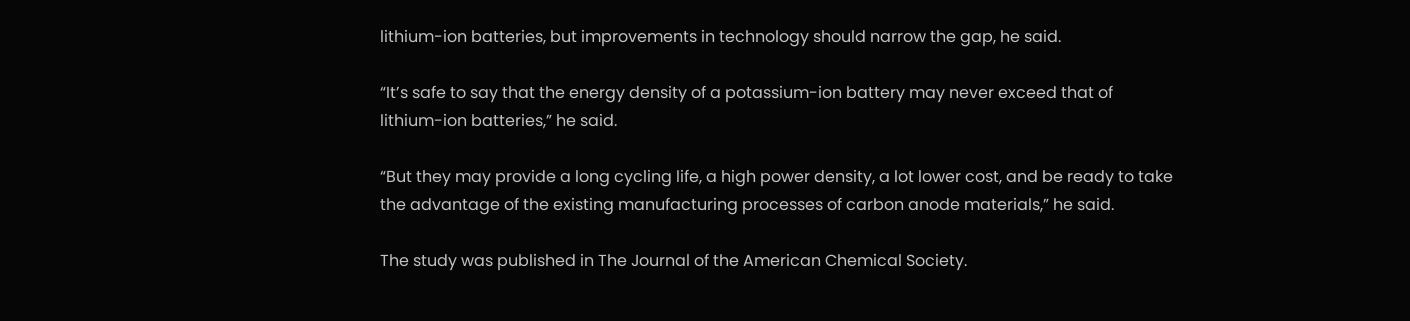lithium-ion batteries, but improvements in technology should narrow the gap, he said.

“It’s safe to say that the energy density of a potassium-ion battery may never exceed that of lithium-ion batteries,” he said.

“But they may provide a long cycling life, a high power density, a lot lower cost, and be ready to take the advantage of the existing manufacturing processes of carbon anode materials,” he said.

The study was published in The Journal of the American Chemical Society.